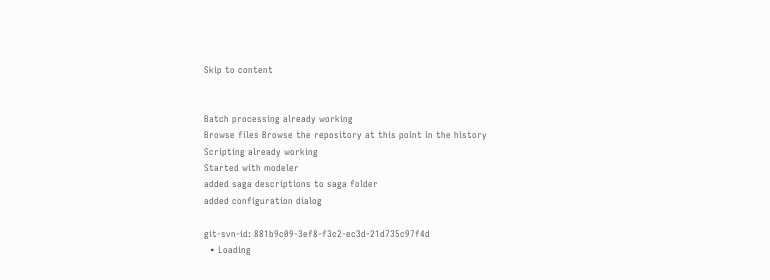Skip to content


Batch processing already working
Browse files Browse the repository at this point in the history
Scripting already working
Started with modeler
added saga descriptions to saga folder
added configuration dialog

git-svn-id: 881b9c09-3ef8-f3c2-ec3d-21d735c97f4d
  • Loading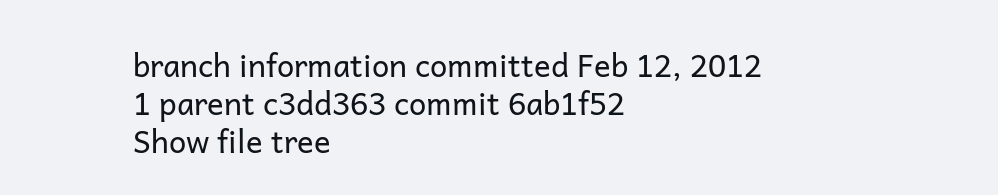branch information committed Feb 12, 2012
1 parent c3dd363 commit 6ab1f52
Show file tree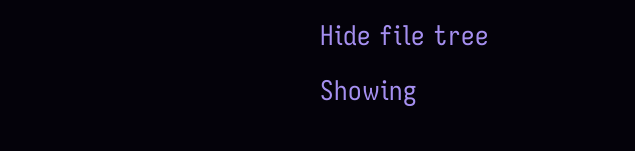Hide file tree
Showing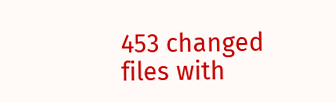453 changed files with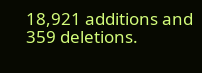18,921 additions and 359 deletions.